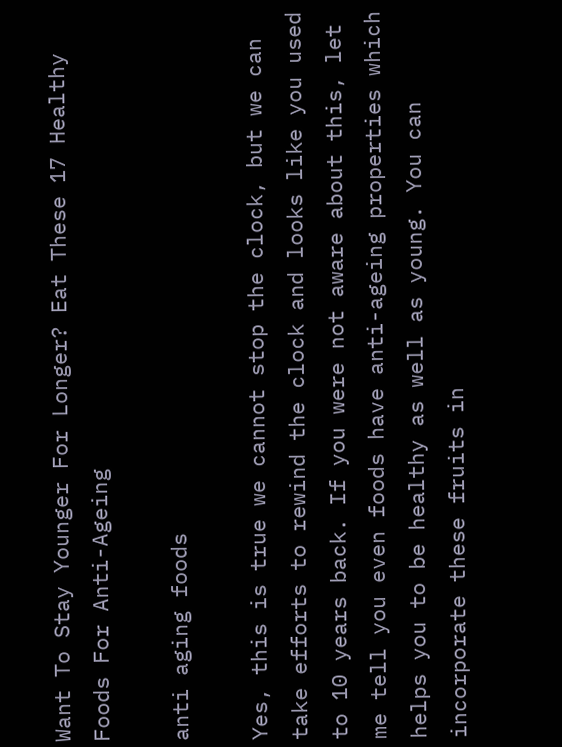Want To Stay Younger For Longer? Eat These 17 Healthy Foods For Anti-Ageing

anti aging foods

Yes, this is true we cannot stop the clock, but we can take efforts to rewind the clock and looks like you used to 10 years back. If you were not aware about this, let me tell you even foods have anti-ageing properties which helps you to be healthy as well as young. You can incorporate these fruits in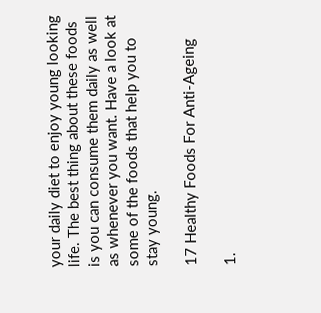your daily diet to enjoy young looking life. The best thing about these foods is you can consume them daily as well as whenever you want. Have a look at some of the foods that help you to stay young.

17 Healthy Foods For Anti-Ageing

1.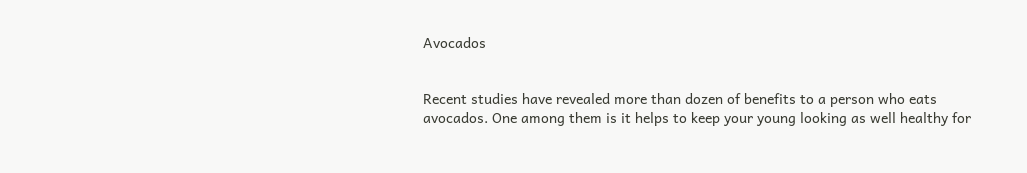Avocados


Recent studies have revealed more than dozen of benefits to a person who eats avocados. One among them is it helps to keep your young looking as well healthy for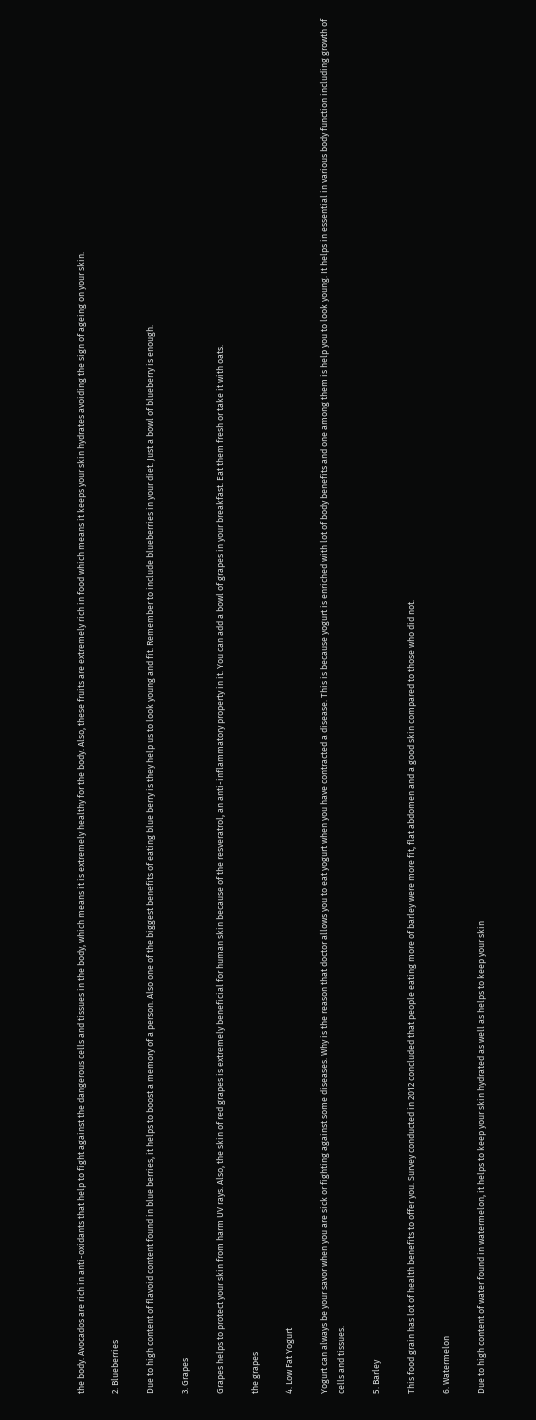the body. Avocados are rich in anti-oxidants that help to fight against the dangerous cells and tissues in the body, which means it is extremely healthy for the body. Also, these fruits are extremely rich in food which means it keeps your skin hydrates avoiding the sign of ageing on your skin.

2. Blueberries

Due to high content of flavoid content found in blue berries, it helps to boost a memory of a person. Also one of the biggest benefits of eating blue berry is they help us to look young and fit. Remember to include blueberries in your diet. Just a bowl of blueberry is enough.

3. Grapes

Grapes helps to protect your skin from harm UV rays. Also, the skin of red grapes is extremely beneficial for human skin because of the resveratrol, an anti-inflammatory property in it. You can add a bowl of grapes in your breakfast. Eat them fresh or take it with oats.

the grapes

4. Low Fat Yogurt

Yogurt can always be your savor when you are sick or fighting against some diseases. Why is the reason that doctor allows you to eat yogurt when you have contracted a disease. This is because yogurt is enriched with lot of body benefits and one among them is help you to look young. It helps in essential in various body function including growth of cells and tissues.

5. Barley

This food grain has lot of health benefits to offer you. Survey conducted in 2012 concluded that people eating more of barley were more fit, flat abdomen and a good skin compared to those who did not.

6. Watermelon

Due to high content of water found in watermelon, it helps to keep your skin hydrated as well as helps to keep your skin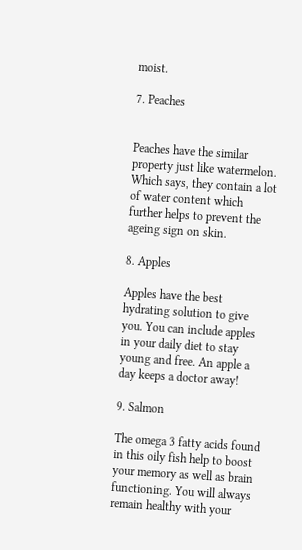moist.

7. Peaches


Peaches have the similar property just like watermelon. Which says, they contain a lot of water content which further helps to prevent the ageing sign on skin.

8. Apples

Apples have the best hydrating solution to give you. You can include apples in your daily diet to stay young and free. An apple a day keeps a doctor away!

9. Salmon

The omega 3 fatty acids found in this oily fish help to boost your memory as well as brain functioning. You will always remain healthy with your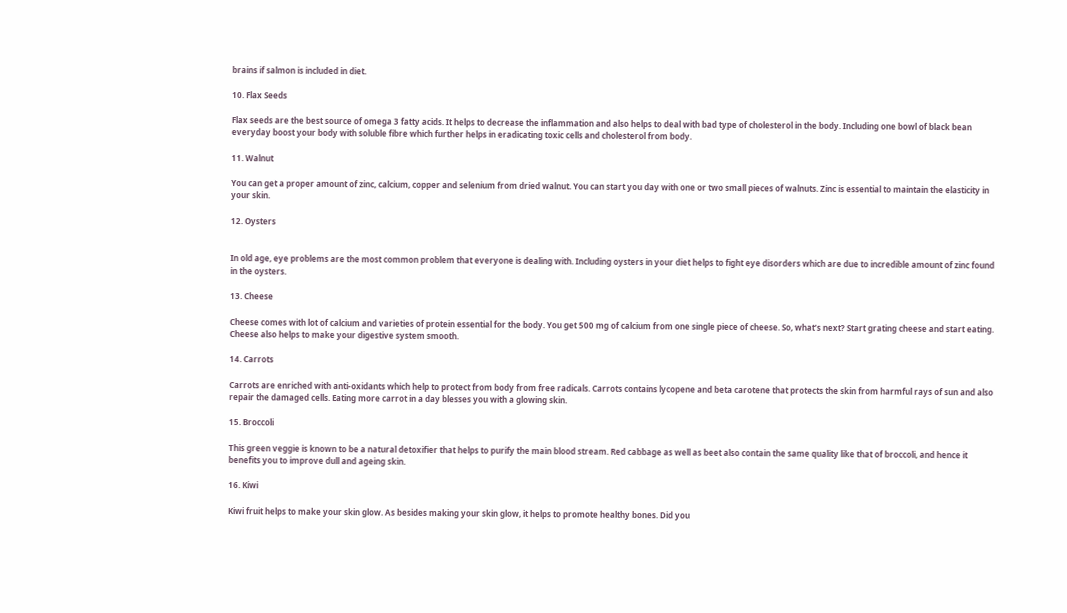brains if salmon is included in diet.

10. Flax Seeds

Flax seeds are the best source of omega 3 fatty acids. It helps to decrease the inflammation and also helps to deal with bad type of cholesterol in the body. Including one bowl of black bean everyday boost your body with soluble fibre which further helps in eradicating toxic cells and cholesterol from body.

11. Walnut

You can get a proper amount of zinc, calcium, copper and selenium from dried walnut. You can start you day with one or two small pieces of walnuts. Zinc is essential to maintain the elasticity in your skin.

12. Oysters


In old age, eye problems are the most common problem that everyone is dealing with. Including oysters in your diet helps to fight eye disorders which are due to incredible amount of zinc found in the oysters.

13. Cheese

Cheese comes with lot of calcium and varieties of protein essential for the body. You get 500 mg of calcium from one single piece of cheese. So, what’s next? Start grating cheese and start eating. Cheese also helps to make your digestive system smooth.

14. Carrots

Carrots are enriched with anti-oxidants which help to protect from body from free radicals. Carrots contains lycopene and beta carotene that protects the skin from harmful rays of sun and also repair the damaged cells. Eating more carrot in a day blesses you with a glowing skin.

15. Broccoli

This green veggie is known to be a natural detoxifier that helps to purify the main blood stream. Red cabbage as well as beet also contain the same quality like that of broccoli, and hence it benefits you to improve dull and ageing skin.

16. Kiwi

Kiwi fruit helps to make your skin glow. As besides making your skin glow, it helps to promote healthy bones. Did you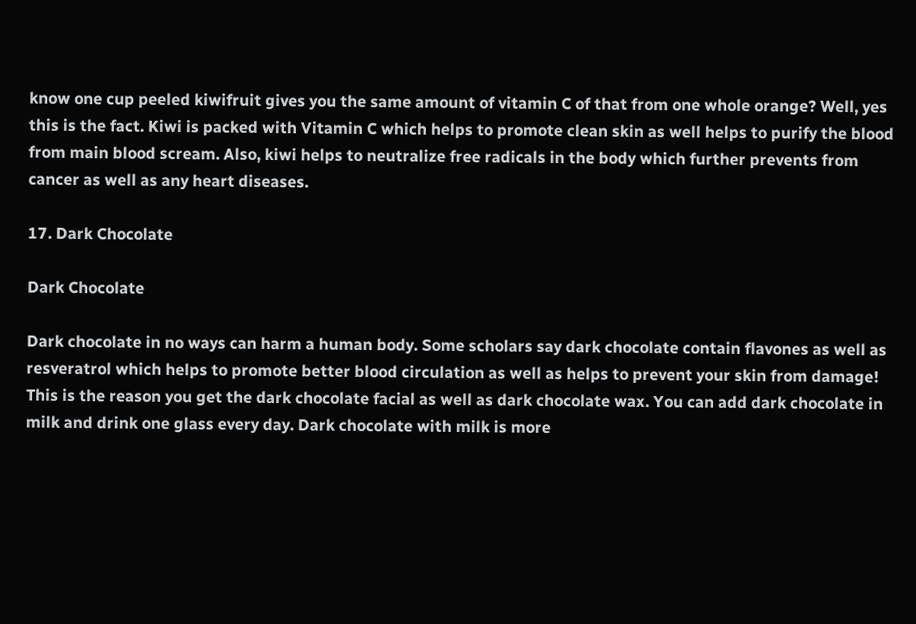know one cup peeled kiwifruit gives you the same amount of vitamin C of that from one whole orange? Well, yes this is the fact. Kiwi is packed with Vitamin C which helps to promote clean skin as well helps to purify the blood from main blood scream. Also, kiwi helps to neutralize free radicals in the body which further prevents from cancer as well as any heart diseases.

17. Dark Chocolate

Dark Chocolate

Dark chocolate in no ways can harm a human body. Some scholars say dark chocolate contain flavones as well as resveratrol which helps to promote better blood circulation as well as helps to prevent your skin from damage! This is the reason you get the dark chocolate facial as well as dark chocolate wax. You can add dark chocolate in milk and drink one glass every day. Dark chocolate with milk is more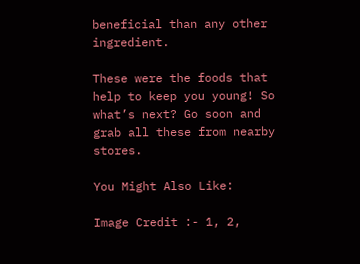beneficial than any other ingredient.

These were the foods that help to keep you young! So what’s next? Go soon and grab all these from nearby stores.

You Might Also Like:

Image Credit :- 1, 2,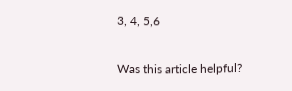3, 4, 5,6

Was this article helpful?